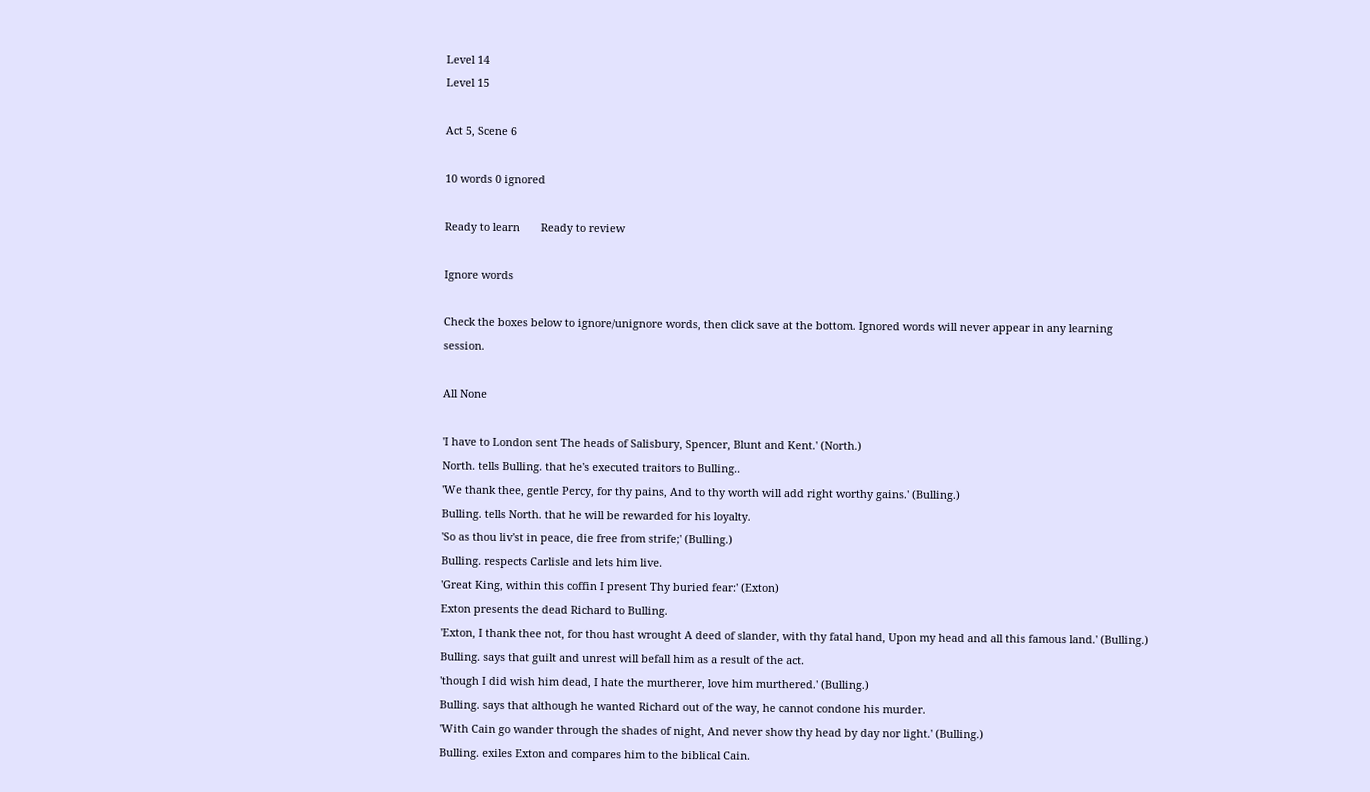Level 14
Level 15

Act 5, Scene 6

10 words 0 ignored

Ready to learn       Ready to review

Ignore words

Check the boxes below to ignore/unignore words, then click save at the bottom. Ignored words will never appear in any learning session.

All None

'I have to London sent The heads of Salisbury, Spencer, Blunt and Kent.' (North.)
North. tells Bulling. that he's executed traitors to Bulling..
'We thank thee, gentle Percy, for thy pains, And to thy worth will add right worthy gains.' (Bulling.)
Bulling. tells North. that he will be rewarded for his loyalty.
'So as thou liv'st in peace, die free from strife;' (Bulling.)
Bulling. respects Carlisle and lets him live.
'Great King, within this coffin I present Thy buried fear:' (Exton)
Exton presents the dead Richard to Bulling.
'Exton, I thank thee not, for thou hast wrought A deed of slander, with thy fatal hand, Upon my head and all this famous land.' (Bulling.)
Bulling. says that guilt and unrest will befall him as a result of the act.
'though I did wish him dead, I hate the murtherer, love him murthered.' (Bulling.)
Bulling. says that although he wanted Richard out of the way, he cannot condone his murder.
'With Cain go wander through the shades of night, And never show thy head by day nor light.' (Bulling.)
Bulling. exiles Exton and compares him to the biblical Cain.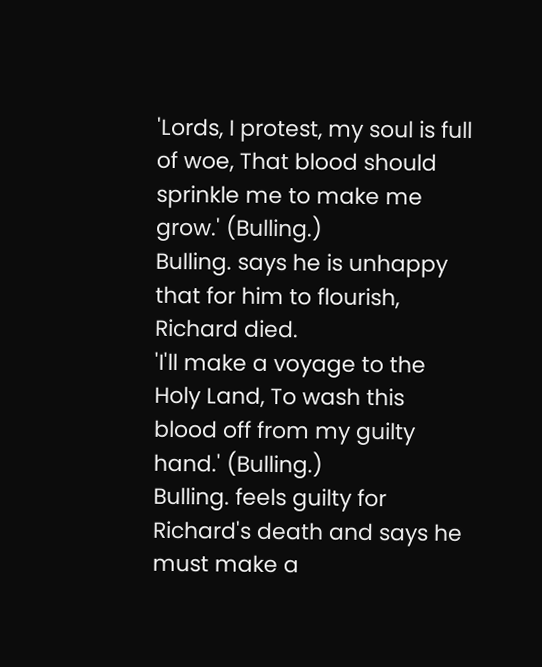'Lords, I protest, my soul is full of woe, That blood should sprinkle me to make me grow.' (Bulling.)
Bulling. says he is unhappy that for him to flourish, Richard died.
'I'll make a voyage to the Holy Land, To wash this blood off from my guilty hand.' (Bulling.)
Bulling. feels guilty for Richard's death and says he must make a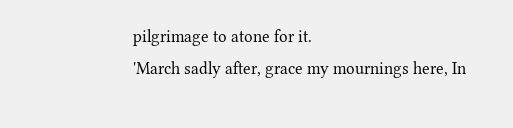pilgrimage to atone for it.
'March sadly after, grace my mournings here, In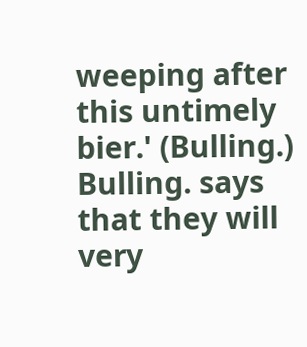weeping after this untimely bier.' (Bulling.)
Bulling. says that they will very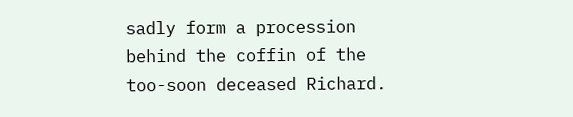sadly form a procession behind the coffin of the too-soon deceased Richard.